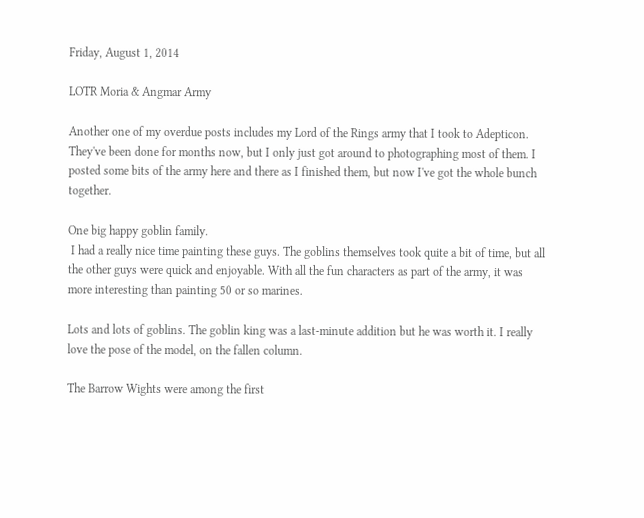Friday, August 1, 2014

LOTR Moria & Angmar Army

Another one of my overdue posts includes my Lord of the Rings army that I took to Adepticon. They've been done for months now, but I only just got around to photographing most of them. I posted some bits of the army here and there as I finished them, but now I've got the whole bunch together.

One big happy goblin family.
 I had a really nice time painting these guys. The goblins themselves took quite a bit of time, but all the other guys were quick and enjoyable. With all the fun characters as part of the army, it was more interesting than painting 50 or so marines.

Lots and lots of goblins. The goblin king was a last-minute addition but he was worth it. I really love the pose of the model, on the fallen column.

The Barrow Wights were among the first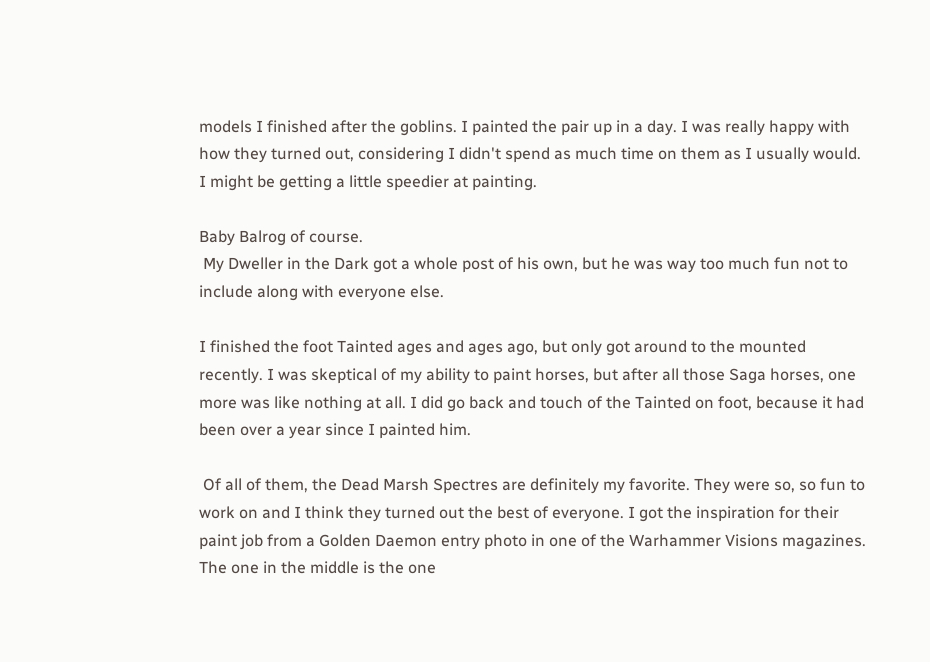models I finished after the goblins. I painted the pair up in a day. I was really happy with how they turned out, considering I didn't spend as much time on them as I usually would. I might be getting a little speedier at painting.

Baby Balrog of course.
 My Dweller in the Dark got a whole post of his own, but he was way too much fun not to include along with everyone else.

I finished the foot Tainted ages and ages ago, but only got around to the mounted recently. I was skeptical of my ability to paint horses, but after all those Saga horses, one more was like nothing at all. I did go back and touch of the Tainted on foot, because it had been over a year since I painted him.

 Of all of them, the Dead Marsh Spectres are definitely my favorite. They were so, so fun to work on and I think they turned out the best of everyone. I got the inspiration for their paint job from a Golden Daemon entry photo in one of the Warhammer Visions magazines. The one in the middle is the one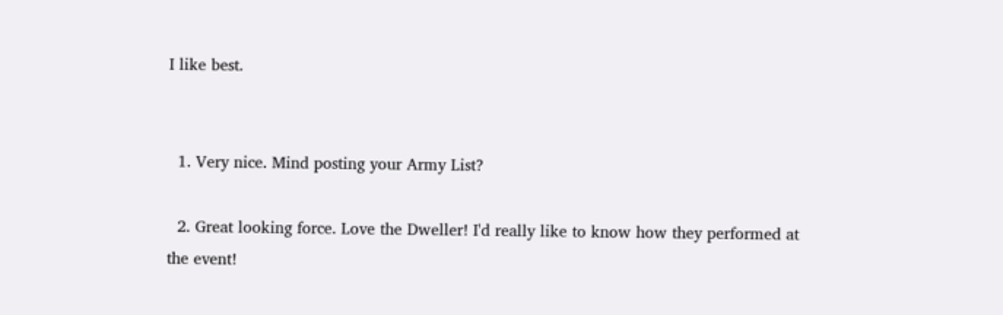I like best.


  1. Very nice. Mind posting your Army List?

  2. Great looking force. Love the Dweller! I'd really like to know how they performed at the event!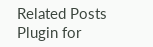Related Posts Plugin for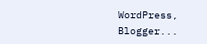WordPress, Blogger...